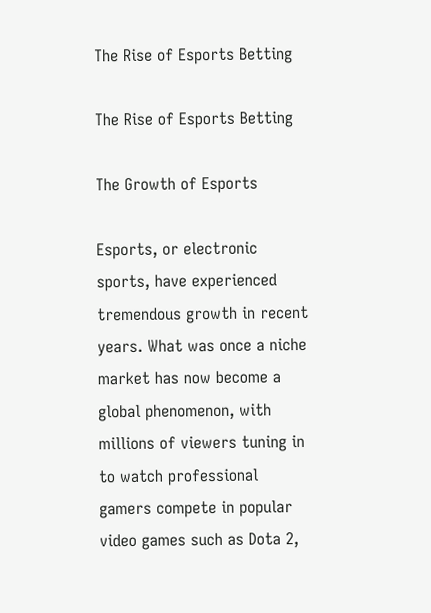The Rise of Esports Betting

The Rise of Esports Betting

The Growth of Esports

Esports, or electronic sports, have experienced tremendous growth in recent years. What was once a niche market has now become a global phenomenon, with millions of viewers tuning in to watch professional gamers compete in popular video games such as Dota 2,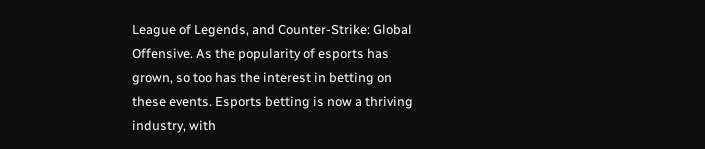League of Legends, and Counter-Strike: Global Offensive. As the popularity of esports has grown, so too has the interest in betting on these events. Esports betting is now a thriving industry, with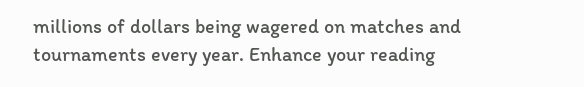millions of dollars being wagered on matches and tournaments every year. Enhance your reading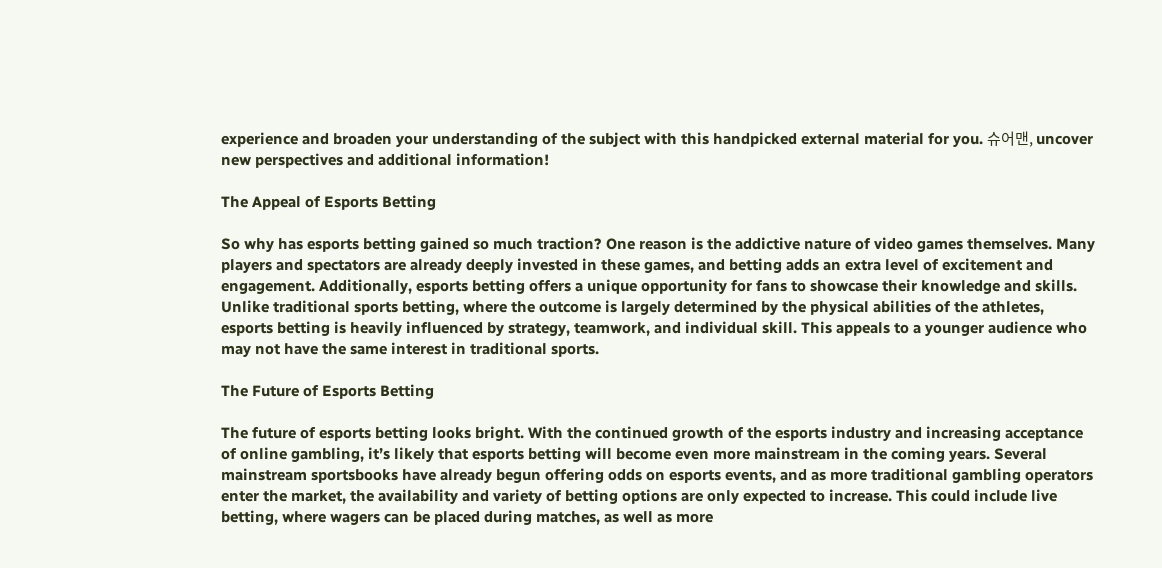experience and broaden your understanding of the subject with this handpicked external material for you. 슈어맨, uncover new perspectives and additional information!

The Appeal of Esports Betting

So why has esports betting gained so much traction? One reason is the addictive nature of video games themselves. Many players and spectators are already deeply invested in these games, and betting adds an extra level of excitement and engagement. Additionally, esports betting offers a unique opportunity for fans to showcase their knowledge and skills. Unlike traditional sports betting, where the outcome is largely determined by the physical abilities of the athletes, esports betting is heavily influenced by strategy, teamwork, and individual skill. This appeals to a younger audience who may not have the same interest in traditional sports.

The Future of Esports Betting

The future of esports betting looks bright. With the continued growth of the esports industry and increasing acceptance of online gambling, it’s likely that esports betting will become even more mainstream in the coming years. Several mainstream sportsbooks have already begun offering odds on esports events, and as more traditional gambling operators enter the market, the availability and variety of betting options are only expected to increase. This could include live betting, where wagers can be placed during matches, as well as more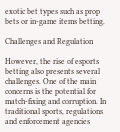exotic bet types such as prop bets or in-game items betting.

Challenges and Regulation

However, the rise of esports betting also presents several challenges. One of the main concerns is the potential for match-fixing and corruption. In traditional sports, regulations and enforcement agencies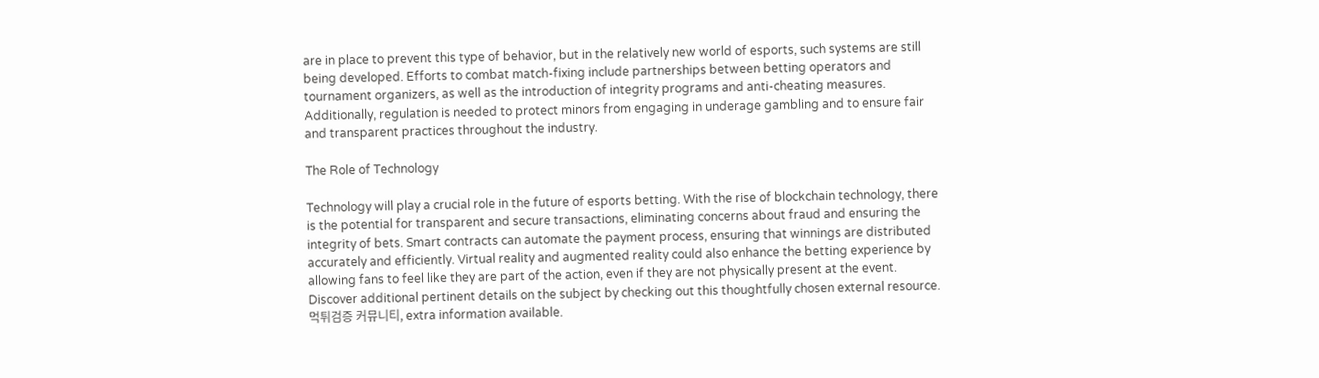are in place to prevent this type of behavior, but in the relatively new world of esports, such systems are still being developed. Efforts to combat match-fixing include partnerships between betting operators and tournament organizers, as well as the introduction of integrity programs and anti-cheating measures. Additionally, regulation is needed to protect minors from engaging in underage gambling and to ensure fair and transparent practices throughout the industry.

The Role of Technology

Technology will play a crucial role in the future of esports betting. With the rise of blockchain technology, there is the potential for transparent and secure transactions, eliminating concerns about fraud and ensuring the integrity of bets. Smart contracts can automate the payment process, ensuring that winnings are distributed accurately and efficiently. Virtual reality and augmented reality could also enhance the betting experience by allowing fans to feel like they are part of the action, even if they are not physically present at the event. Discover additional pertinent details on the subject by checking out this thoughtfully chosen external resource. 먹튀검증 커뮤니티, extra information available.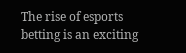The rise of esports betting is an exciting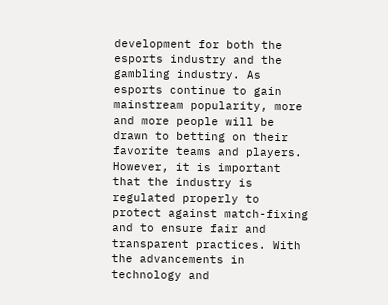development for both the esports industry and the gambling industry. As esports continue to gain mainstream popularity, more and more people will be drawn to betting on their favorite teams and players. However, it is important that the industry is regulated properly to protect against match-fixing and to ensure fair and transparent practices. With the advancements in technology and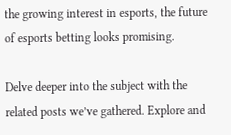the growing interest in esports, the future of esports betting looks promising.

Delve deeper into the subject with the related posts we’ve gathered. Explore and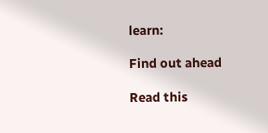learn:

Find out ahead

Read this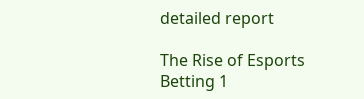detailed report

The Rise of Esports Betting 1